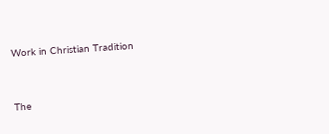Work in Christian Tradition


The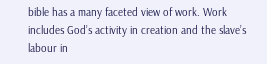bible has a many faceted view of work. Work includes God’s activity in creation and the slave’s labour in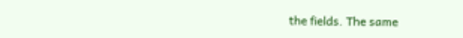the fields. The same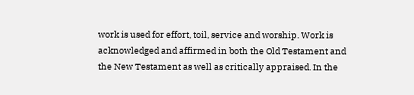work is used for effort, toil, service and worship. Work is acknowledged and affirmed in both the Old Testament and the New Testament as well as critically appraised. In the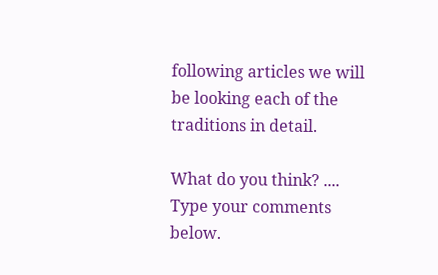following articles we will be looking each of the traditions in detail.

What do you think? .... Type your comments below.